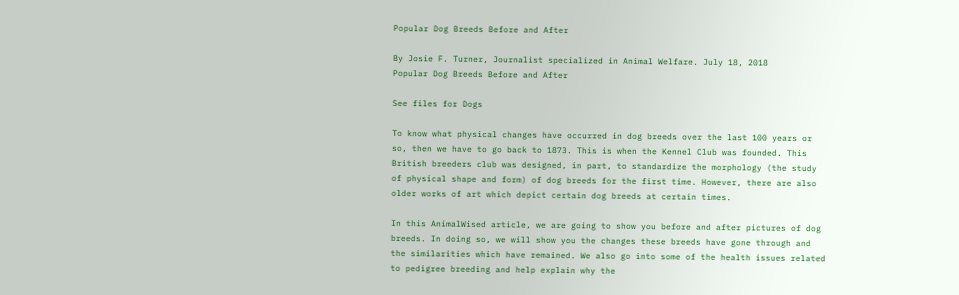Popular Dog Breeds Before and After

By Josie F. Turner, Journalist specialized in Animal Welfare. July 18, 2018
Popular Dog Breeds Before and After

See files for Dogs

To know what physical changes have occurred in dog breeds over the last 100 years or so, then we have to go back to 1873. This is when the Kennel Club was founded. This British breeders club was designed, in part, to standardize the morphology (the study of physical shape and form) of dog breeds for the first time. However, there are also older works of art which depict certain dog breeds at certain times.

In this AnimalWised article, we are going to show you before and after pictures of dog breeds. In doing so, we will show you the changes these breeds have gone through and the similarities which have remained. We also go into some of the health issues related to pedigree breeding and help explain why the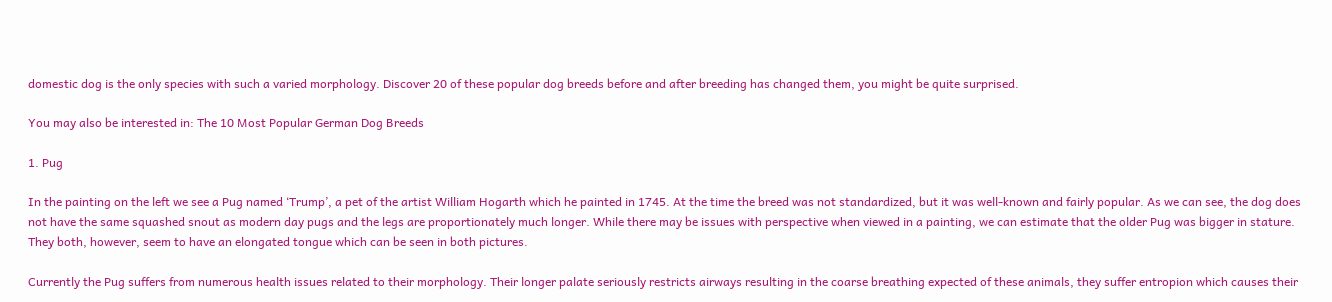domestic dog is the only species with such a varied morphology. Discover 20 of these popular dog breeds before and after breeding has changed them, you might be quite surprised.

You may also be interested in: The 10 Most Popular German Dog Breeds

1. Pug

In the painting on the left we see a Pug named ‘Trump’, a pet of the artist William Hogarth which he painted in 1745. At the time the breed was not standardized, but it was well-known and fairly popular. As we can see, the dog does not have the same squashed snout as modern day pugs and the legs are proportionately much longer. While there may be issues with perspective when viewed in a painting, we can estimate that the older Pug was bigger in stature. They both, however, seem to have an elongated tongue which can be seen in both pictures.

Currently the Pug suffers from numerous health issues related to their morphology. Their longer palate seriously restricts airways resulting in the coarse breathing expected of these animals, they suffer entropion which causes their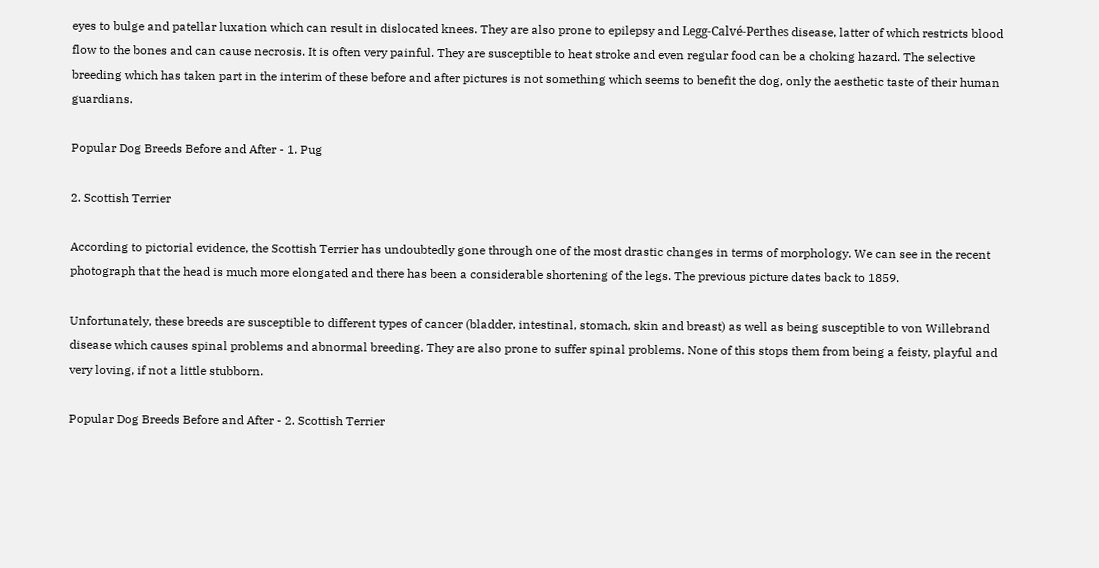eyes to bulge and patellar luxation which can result in dislocated knees. They are also prone to epilepsy and Legg-Calvé-Perthes disease, latter of which restricts blood flow to the bones and can cause necrosis. It is often very painful. They are susceptible to heat stroke and even regular food can be a choking hazard. The selective breeding which has taken part in the interim of these before and after pictures is not something which seems to benefit the dog, only the aesthetic taste of their human guardians.

Popular Dog Breeds Before and After - 1. Pug

2. Scottish Terrier

According to pictorial evidence, the Scottish Terrier has undoubtedly gone through one of the most drastic changes in terms of morphology. We can see in the recent photograph that the head is much more elongated and there has been a considerable shortening of the legs. The previous picture dates back to 1859.

Unfortunately, these breeds are susceptible to different types of cancer (bladder, intestinal, stomach, skin and breast) as well as being susceptible to von Willebrand disease which causes spinal problems and abnormal breeding. They are also prone to suffer spinal problems. None of this stops them from being a feisty, playful and very loving, if not a little stubborn.

Popular Dog Breeds Before and After - 2. Scottish Terrier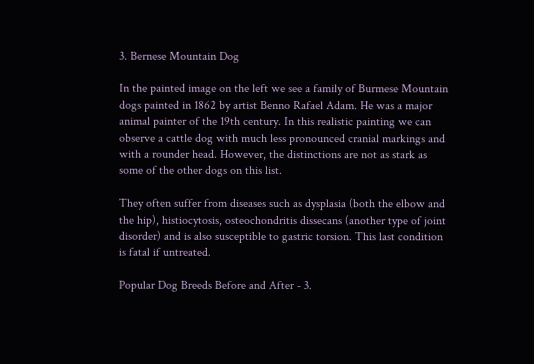3. Bernese Mountain Dog

In the painted image on the left we see a family of Burmese Mountain dogs painted in 1862 by artist Benno Rafael Adam. He was a major animal painter of the 19th century. In this realistic painting we can observe a cattle dog with much less pronounced cranial markings and with a rounder head. However, the distinctions are not as stark as some of the other dogs on this list.

They often suffer from diseases such as dysplasia (both the elbow and the hip), histiocytosis, osteochondritis dissecans (another type of joint disorder) and is also susceptible to gastric torsion. This last condition is fatal if untreated.

Popular Dog Breeds Before and After - 3.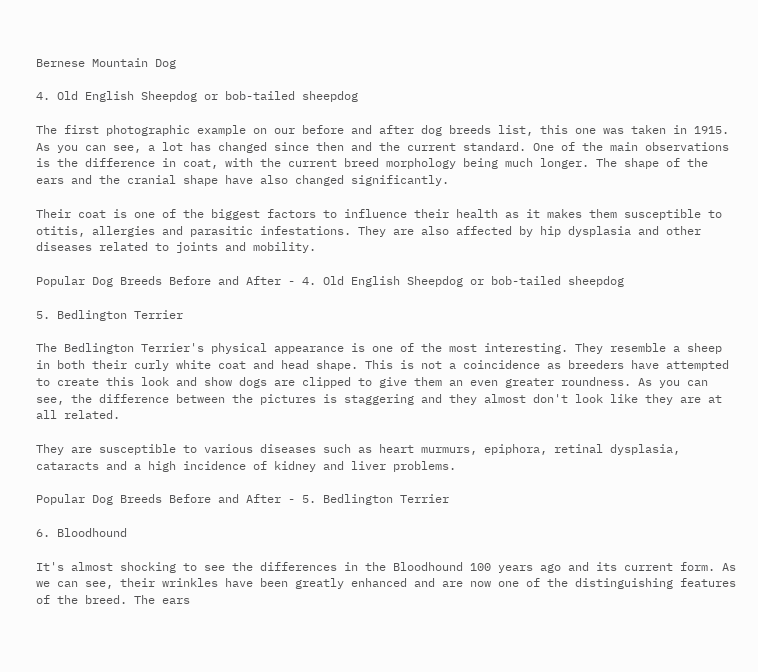Bernese Mountain Dog

4. Old English Sheepdog or bob-tailed sheepdog

The first photographic example on our before and after dog breeds list, this one was taken in 1915. As you can see, a lot has changed since then and the current standard. One of the main observations is the difference in coat, with the current breed morphology being much longer. The shape of the ears and the cranial shape have also changed significantly.

Their coat is one of the biggest factors to influence their health as it makes them susceptible to otitis, allergies and parasitic infestations. They are also affected by hip dysplasia and other diseases related to joints and mobility.

Popular Dog Breeds Before and After - 4. Old English Sheepdog or bob-tailed sheepdog

5. Bedlington Terrier

The Bedlington Terrier's physical appearance is one of the most interesting. They resemble a sheep in both their curly white coat and head shape. This is not a coincidence as breeders have attempted to create this look and show dogs are clipped to give them an even greater roundness. As you can see, the difference between the pictures is staggering and they almost don't look like they are at all related.

They are susceptible to various diseases such as heart murmurs, epiphora, retinal dysplasia, cataracts and a high incidence of kidney and liver problems.

Popular Dog Breeds Before and After - 5. Bedlington Terrier

6. Bloodhound

It's almost shocking to see the differences in the Bloodhound 100 years ago and its current form. As we can see, their wrinkles have been greatly enhanced and are now one of the distinguishing features of the breed. The ears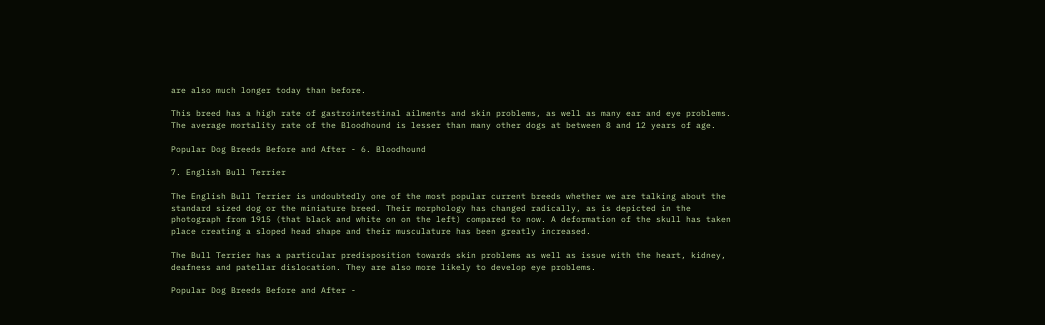are also much longer today than before.

This breed has a high rate of gastrointestinal ailments and skin problems, as well as many ear and eye problems. The average mortality rate of the Bloodhound is lesser than many other dogs at between 8 and 12 years of age.

Popular Dog Breeds Before and After - 6. Bloodhound

7. English Bull Terrier

The English Bull Terrier is undoubtedly one of the most popular current breeds whether we are talking about the standard sized dog or the miniature breed. Their morphology has changed radically, as is depicted in the photograph from 1915 (that black and white on on the left) compared to now. A deformation of the skull has taken place creating a sloped head shape and their musculature has been greatly increased.

The Bull Terrier has a particular predisposition towards skin problems as well as issue with the heart, kidney, deafness and patellar dislocation. They are also more likely to develop eye problems.

Popular Dog Breeds Before and After -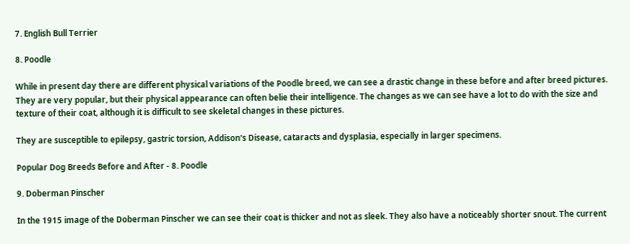7. English Bull Terrier

8. Poodle

While in present day there are different physical variations of the Poodle breed, we can see a drastic change in these before and after breed pictures. They are very popular, but their physical appearance can often belie their intelligence. The changes as we can see have a lot to do with the size and texture of their coat, although it is difficult to see skeletal changes in these pictures.

They are susceptible to epilepsy, gastric torsion, Addison's Disease, cataracts and dysplasia, especially in larger specimens.

Popular Dog Breeds Before and After - 8. Poodle

9. Doberman Pinscher

In the 1915 image of the Doberman Pinscher we can see their coat is thicker and not as sleek. They also have a noticeably shorter snout. The current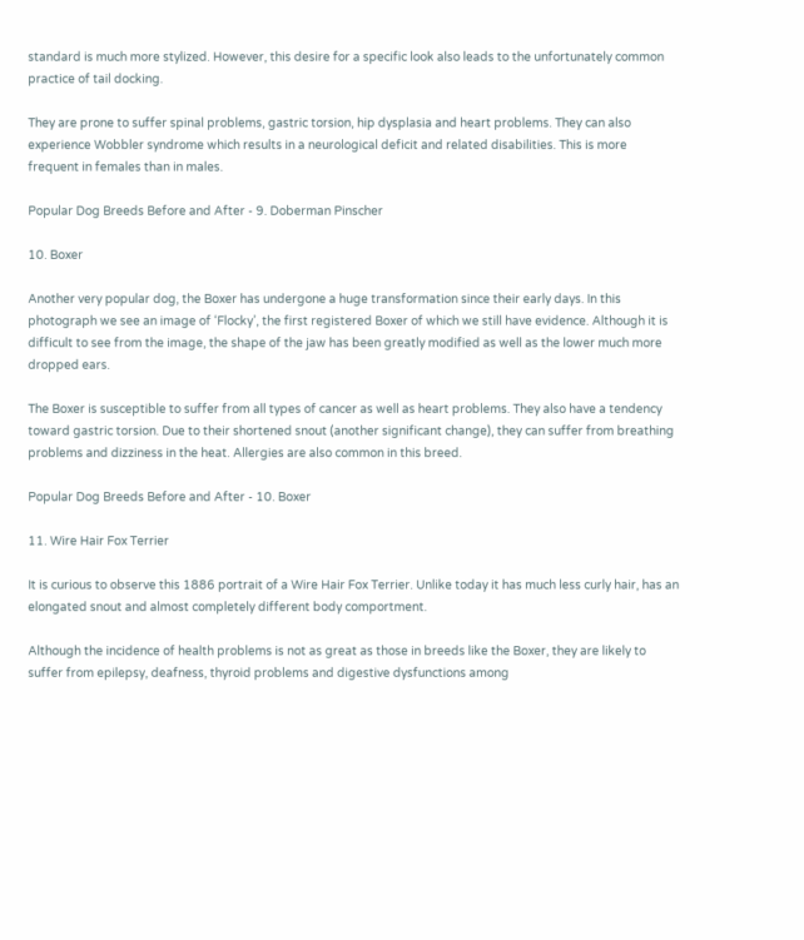standard is much more stylized. However, this desire for a specific look also leads to the unfortunately common practice of tail docking.

They are prone to suffer spinal problems, gastric torsion, hip dysplasia and heart problems. They can also experience Wobbler syndrome which results in a neurological deficit and related disabilities. This is more frequent in females than in males.

Popular Dog Breeds Before and After - 9. Doberman Pinscher

10. Boxer

Another very popular dog, the Boxer has undergone a huge transformation since their early days. In this photograph we see an image of ‘Flocky’, the first registered Boxer of which we still have evidence. Although it is difficult to see from the image, the shape of the jaw has been greatly modified as well as the lower much more dropped ears.

The Boxer is susceptible to suffer from all types of cancer as well as heart problems. They also have a tendency toward gastric torsion. Due to their shortened snout (another significant change), they can suffer from breathing problems and dizziness in the heat. Allergies are also common in this breed.

Popular Dog Breeds Before and After - 10. Boxer

11. Wire Hair Fox Terrier

It is curious to observe this 1886 portrait of a Wire Hair Fox Terrier. Unlike today it has much less curly hair, has an elongated snout and almost completely different body comportment.

Although the incidence of health problems is not as great as those in breeds like the Boxer, they are likely to suffer from epilepsy, deafness, thyroid problems and digestive dysfunctions among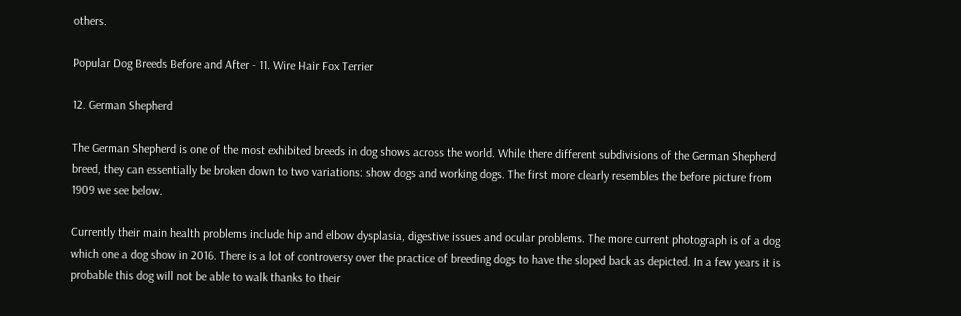others.

Popular Dog Breeds Before and After - 11. Wire Hair Fox Terrier

12. German Shepherd

The German Shepherd is one of the most exhibited breeds in dog shows across the world. While there different subdivisions of the German Shepherd breed, they can essentially be broken down to two variations: show dogs and working dogs. The first more clearly resembles the before picture from 1909 we see below.

Currently their main health problems include hip and elbow dysplasia, digestive issues and ocular problems. The more current photograph is of a dog which one a dog show in 2016. There is a lot of controversy over the practice of breeding dogs to have the sloped back as depicted. In a few years it is probable this dog will not be able to walk thanks to their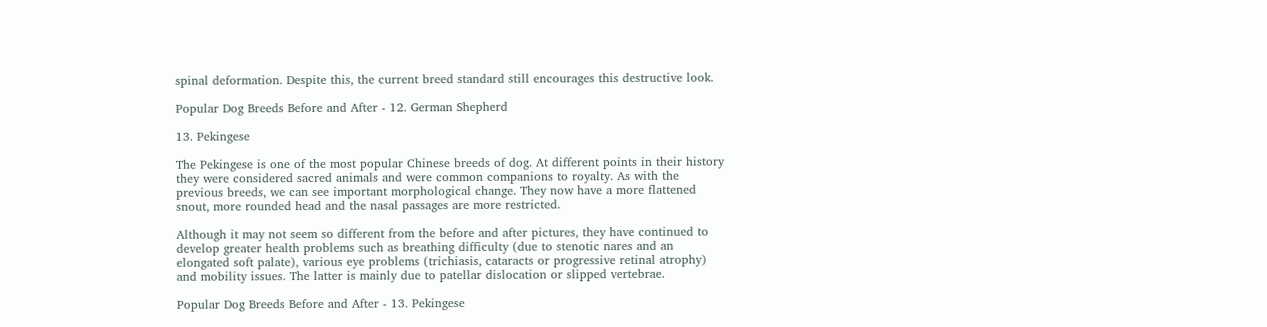spinal deformation. Despite this, the current breed standard still encourages this destructive look.

Popular Dog Breeds Before and After - 12. German Shepherd

13. Pekingese

The Pekingese is one of the most popular Chinese breeds of dog. At different points in their history they were considered sacred animals and were common companions to royalty. As with the previous breeds, we can see important morphological change. They now have a more flattened snout, more rounded head and the nasal passages are more restricted.

Although it may not seem so different from the before and after pictures, they have continued to develop greater health problems such as breathing difficulty (due to stenotic nares and an elongated soft palate), various eye problems (trichiasis, cataracts or progressive retinal atrophy) and mobility issues. The latter is mainly due to patellar dislocation or slipped vertebrae.

Popular Dog Breeds Before and After - 13. Pekingese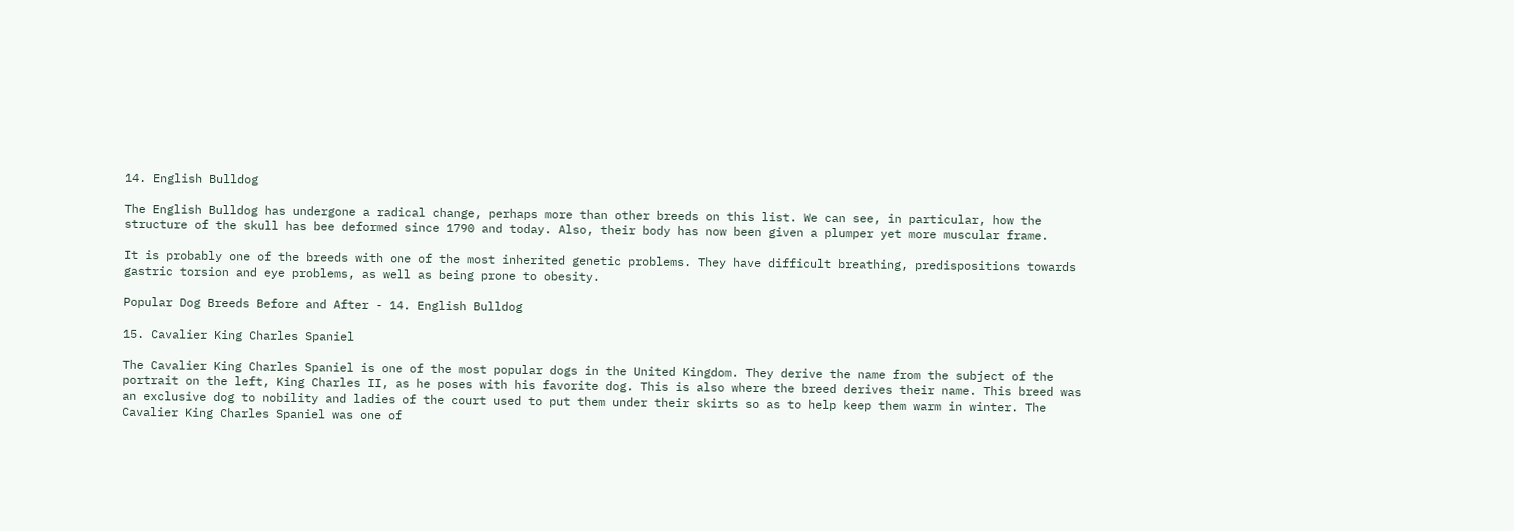14. English Bulldog

The English Bulldog has undergone a radical change, perhaps more than other breeds on this list. We can see, in particular, how the structure of the skull has bee deformed since 1790 and today. Also, their body has now been given a plumper yet more muscular frame.

It is probably one of the breeds with one of the most inherited genetic problems. They have difficult breathing, predispositions towards gastric torsion and eye problems, as well as being prone to obesity.

Popular Dog Breeds Before and After - 14. English Bulldog

15. Cavalier King Charles Spaniel

The Cavalier King Charles Spaniel is one of the most popular dogs in the United Kingdom. They derive the name from the subject of the portrait on the left, King Charles II, as he poses with his favorite dog. This is also where the breed derives their name. This breed was an exclusive dog to nobility and ladies of the court used to put them under their skirts so as to help keep them warm in winter. The Cavalier King Charles Spaniel was one of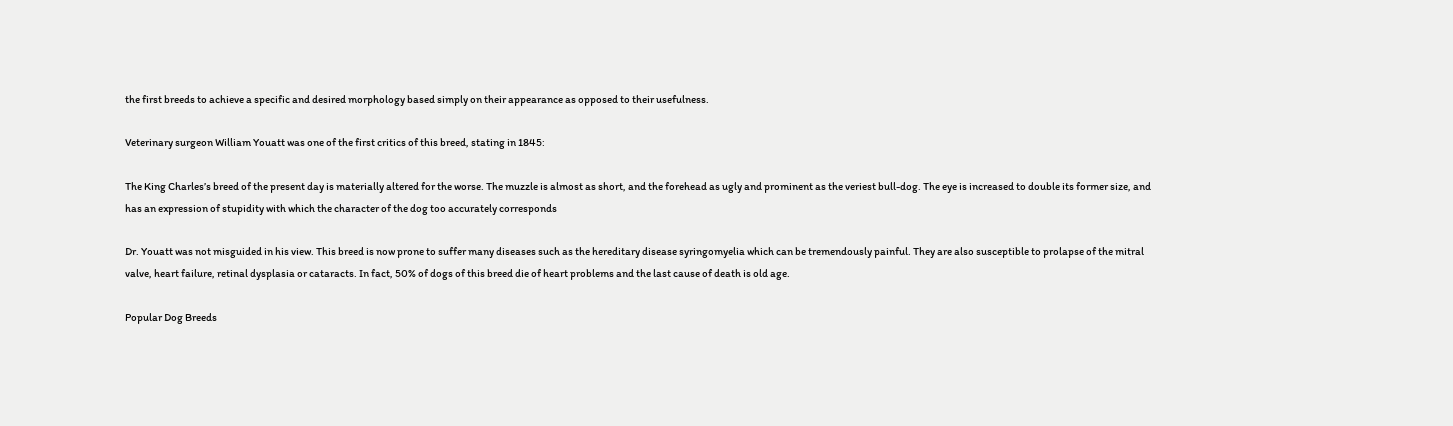the first breeds to achieve a specific and desired morphology based simply on their appearance as opposed to their usefulness.

Veterinary surgeon William Youatt was one of the first critics of this breed, stating in 1845:

The King Charles’s breed of the present day is materially altered for the worse. The muzzle is almost as short, and the forehead as ugly and prominent as the veriest bull-dog. The eye is increased to double its former size, and has an expression of stupidity with which the character of the dog too accurately corresponds

Dr. Youatt was not misguided in his view. This breed is now prone to suffer many diseases such as the hereditary disease syringomyelia which can be tremendously painful. They are also susceptible to prolapse of the mitral valve, heart failure, retinal dysplasia or cataracts. In fact, 50% of dogs of this breed die of heart problems and the last cause of death is old age.

Popular Dog Breeds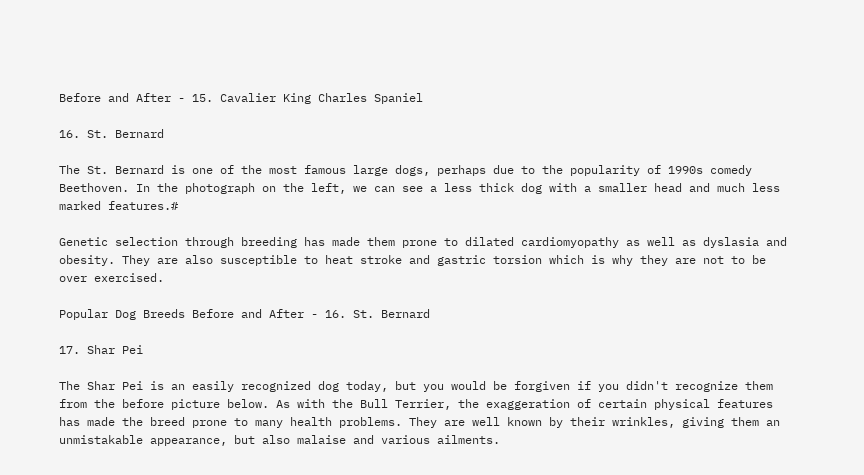Before and After - 15. Cavalier King Charles Spaniel

16. St. Bernard

The St. Bernard is one of the most famous large dogs, perhaps due to the popularity of 1990s comedy Beethoven. In the photograph on the left, we can see a less thick dog with a smaller head and much less marked features.#

Genetic selection through breeding has made them prone to dilated cardiomyopathy as well as dyslasia and obesity. They are also susceptible to heat stroke and gastric torsion which is why they are not to be over exercised.

Popular Dog Breeds Before and After - 16. St. Bernard

17. Shar Pei

The Shar Pei is an easily recognized dog today, but you would be forgiven if you didn't recognize them from the before picture below. As with the Bull Terrier, the exaggeration of certain physical features has made the breed prone to many health problems. They are well known by their wrinkles, giving them an unmistakable appearance, but also malaise and various ailments.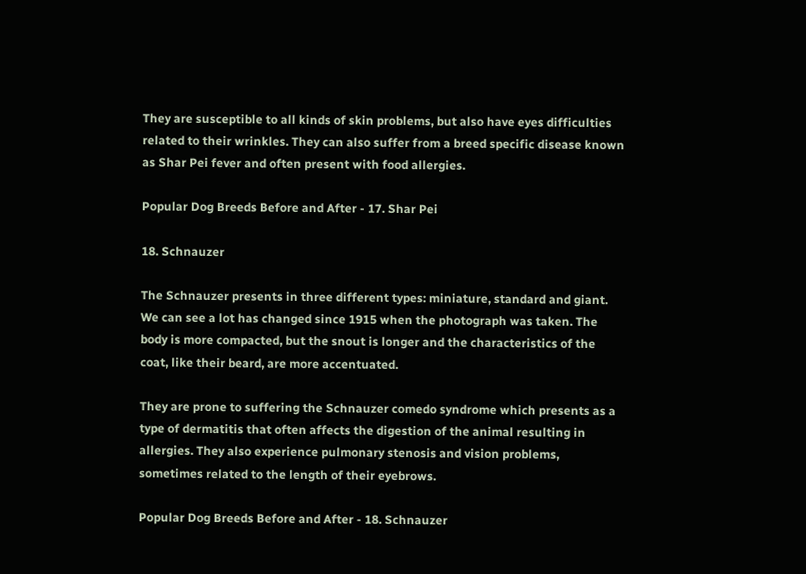They are susceptible to all kinds of skin problems, but also have eyes difficulties related to their wrinkles. They can also suffer from a breed specific disease known as Shar Pei fever and often present with food allergies.

Popular Dog Breeds Before and After - 17. Shar Pei

18. Schnauzer

The Schnauzer presents in three different types: miniature, standard and giant. We can see a lot has changed since 1915 when the photograph was taken. The body is more compacted, but the snout is longer and the characteristics of the coat, like their beard, are more accentuated.

They are prone to suffering the Schnauzer comedo syndrome which presents as a type of dermatitis that often affects the digestion of the animal resulting in allergies. They also experience pulmonary stenosis and vision problems, sometimes related to the length of their eyebrows.

Popular Dog Breeds Before and After - 18. Schnauzer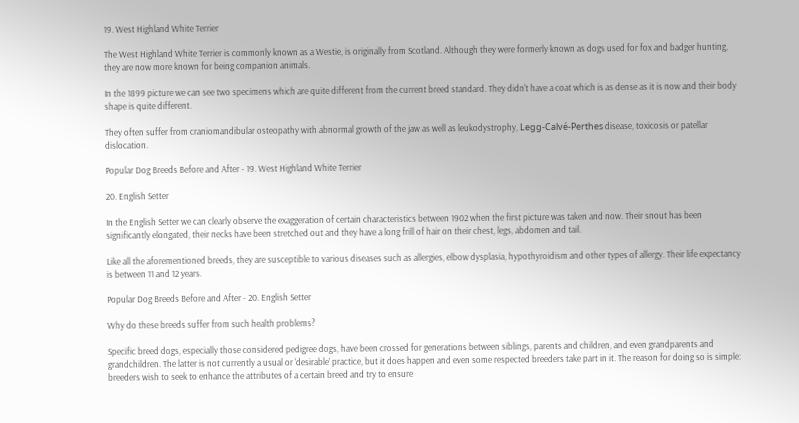19. West Highland White Terrier

The West Highland White Terrier is commonly known as a Westie, is originally from Scotland. Although they were formerly known as dogs used for fox and badger hunting, they are now more known for being companion animals.

In the 1899 picture we can see two specimens which are quite different from the current breed standard. They didn't have a coat which is as dense as it is now and their body shape is quite different.

They often suffer from craniomandibular osteopathy with abnormal growth of the jaw as well as leukodystrophy, Legg-Calvé-Perthes disease, toxicosis or patellar dislocation.

Popular Dog Breeds Before and After - 19. West Highland White Terrier

20. English Setter

In the English Setter we can clearly observe the exaggeration of certain characteristics between 1902 when the first picture was taken and now. Their snout has been significantly elongated, their necks have been stretched out and they have a long frill of hair on their chest, legs, abdomen and tail.

Like all the aforementioned breeds, they are susceptible to various diseases such as allergies, elbow dysplasia, hypothyroidism and other types of allergy. Their life expectancy is between 11 and 12 years.

Popular Dog Breeds Before and After - 20. English Setter

Why do these breeds suffer from such health problems?

Specific breed dogs, especially those considered pedigree dogs, have been crossed for generations between siblings, parents and children, and even grandparents and grandchildren. The latter is not currently a usual or ‘desirable’ practice, but it does happen and even some respected breeders take part in it. The reason for doing so is simple: breeders wish to seek to enhance the attributes of a certain breed and try to ensure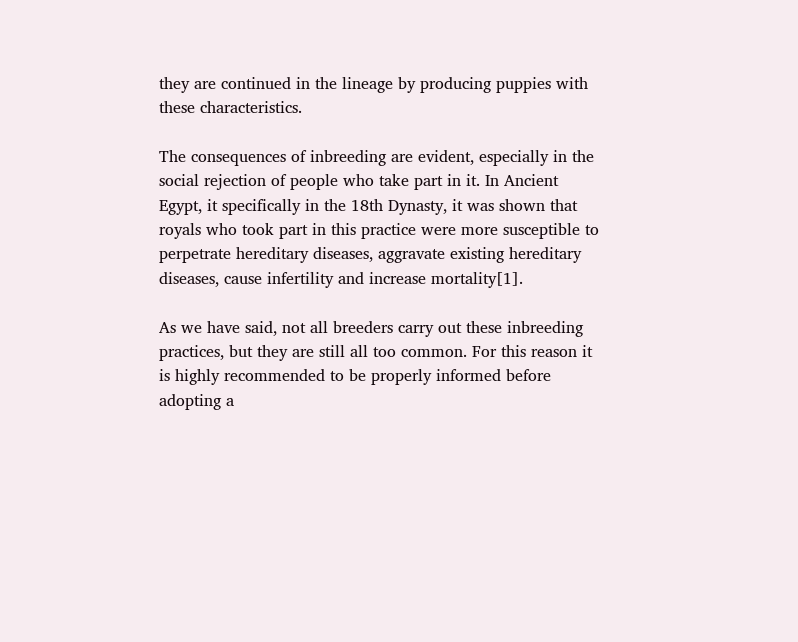they are continued in the lineage by producing puppies with these characteristics.

The consequences of inbreeding are evident, especially in the social rejection of people who take part in it. In Ancient Egypt, it specifically in the 18th Dynasty, it was shown that royals who took part in this practice were more susceptible to perpetrate hereditary diseases, aggravate existing hereditary diseases, cause infertility and increase mortality[1].

As we have said, not all breeders carry out these inbreeding practices, but they are still all too common. For this reason it is highly recommended to be properly informed before adopting a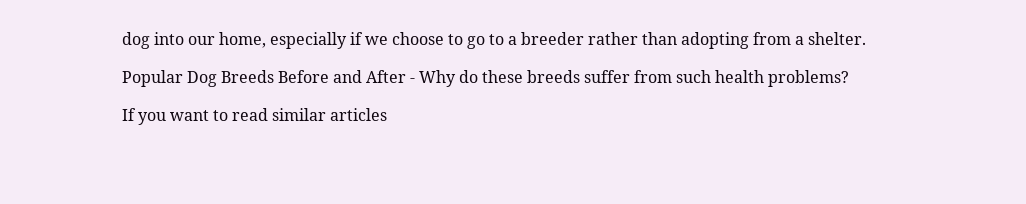dog into our home, especially if we choose to go to a breeder rather than adopting from a shelter.

Popular Dog Breeds Before and After - Why do these breeds suffer from such health problems?

If you want to read similar articles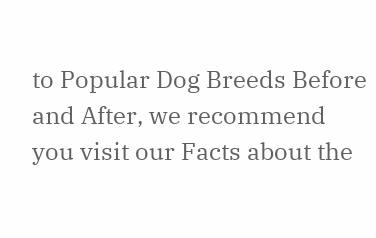to Popular Dog Breeds Before and After, we recommend you visit our Facts about the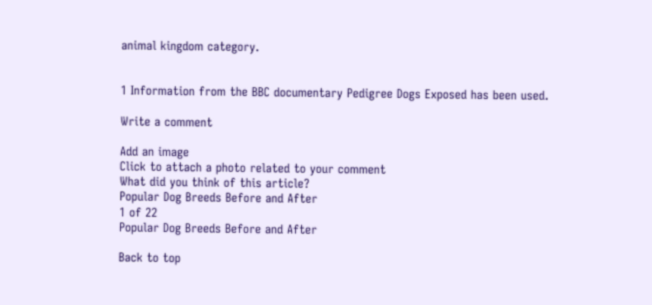animal kingdom category.


1 Information from the BBC documentary Pedigree Dogs Exposed has been used.

Write a comment

Add an image
Click to attach a photo related to your comment
What did you think of this article?
Popular Dog Breeds Before and After
1 of 22
Popular Dog Breeds Before and After

Back to top